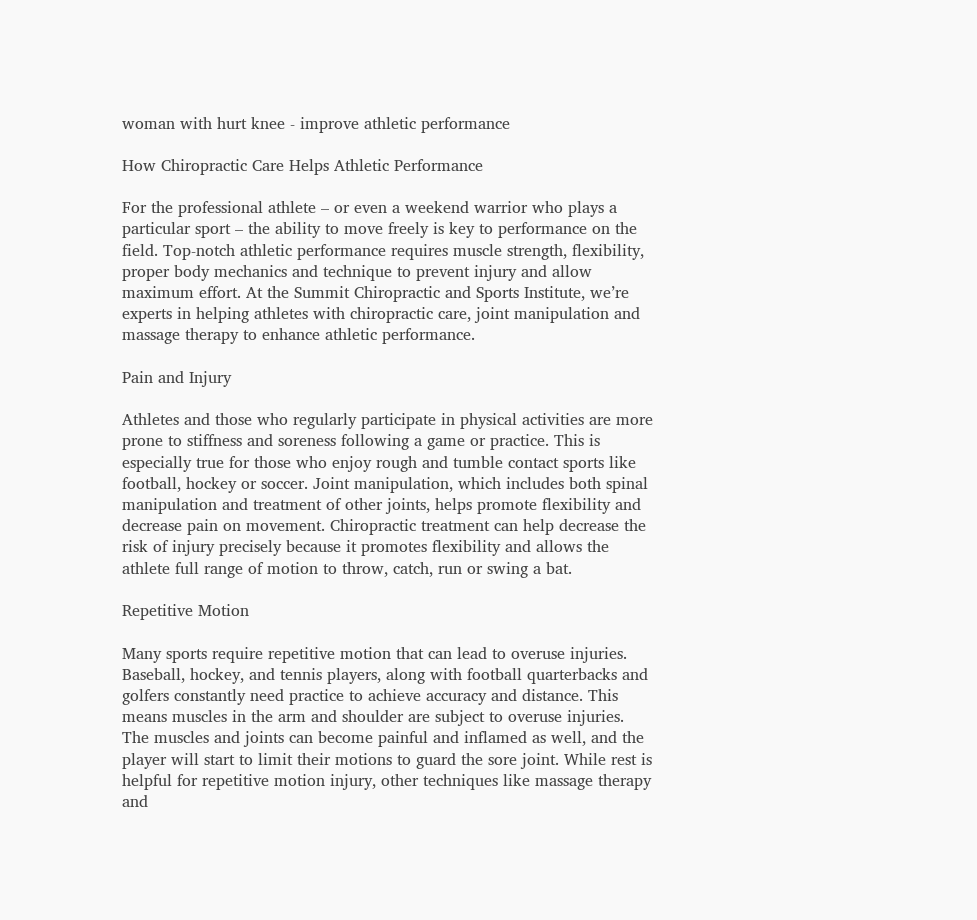woman with hurt knee - improve athletic performance

How Chiropractic Care Helps Athletic Performance

For the professional athlete – or even a weekend warrior who plays a particular sport – the ability to move freely is key to performance on the field. Top-notch athletic performance requires muscle strength, flexibility, proper body mechanics and technique to prevent injury and allow maximum effort. At the Summit Chiropractic and Sports Institute, we’re experts in helping athletes with chiropractic care, joint manipulation and massage therapy to enhance athletic performance.

Pain and Injury

Athletes and those who regularly participate in physical activities are more prone to stiffness and soreness following a game or practice. This is especially true for those who enjoy rough and tumble contact sports like football, hockey or soccer. Joint manipulation, which includes both spinal manipulation and treatment of other joints, helps promote flexibility and decrease pain on movement. Chiropractic treatment can help decrease the risk of injury precisely because it promotes flexibility and allows the athlete full range of motion to throw, catch, run or swing a bat.

Repetitive Motion

Many sports require repetitive motion that can lead to overuse injuries. Baseball, hockey, and tennis players, along with football quarterbacks and golfers constantly need practice to achieve accuracy and distance. This means muscles in the arm and shoulder are subject to overuse injuries. The muscles and joints can become painful and inflamed as well, and the player will start to limit their motions to guard the sore joint. While rest is helpful for repetitive motion injury, other techniques like massage therapy and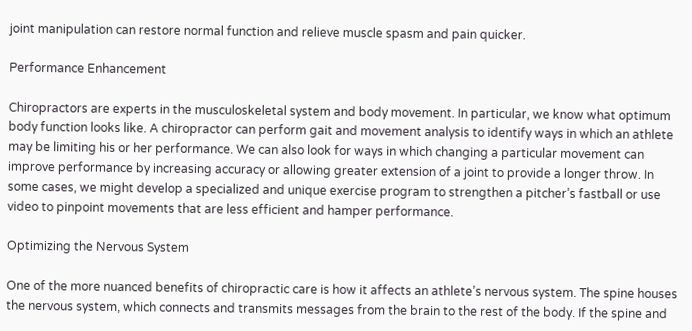joint manipulation can restore normal function and relieve muscle spasm and pain quicker.

Performance Enhancement

Chiropractors are experts in the musculoskeletal system and body movement. In particular, we know what optimum body function looks like. A chiropractor can perform gait and movement analysis to identify ways in which an athlete may be limiting his or her performance. We can also look for ways in which changing a particular movement can improve performance by increasing accuracy or allowing greater extension of a joint to provide a longer throw. In some cases, we might develop a specialized and unique exercise program to strengthen a pitcher’s fastball or use video to pinpoint movements that are less efficient and hamper performance.

Optimizing the Nervous System

One of the more nuanced benefits of chiropractic care is how it affects an athlete’s nervous system. The spine houses the nervous system, which connects and transmits messages from the brain to the rest of the body. If the spine and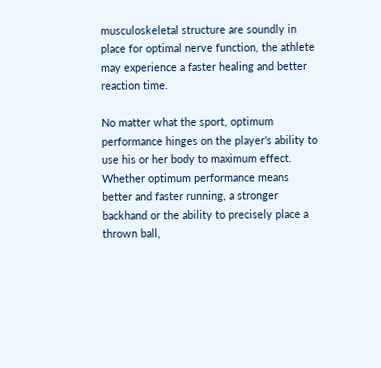musculoskeletal structure are soundly in place for optimal nerve function, the athlete may experience a faster healing and better reaction time.

No matter what the sport, optimum performance hinges on the player’s ability to use his or her body to maximum effect. Whether optimum performance means better and faster running, a stronger backhand or the ability to precisely place a thrown ball,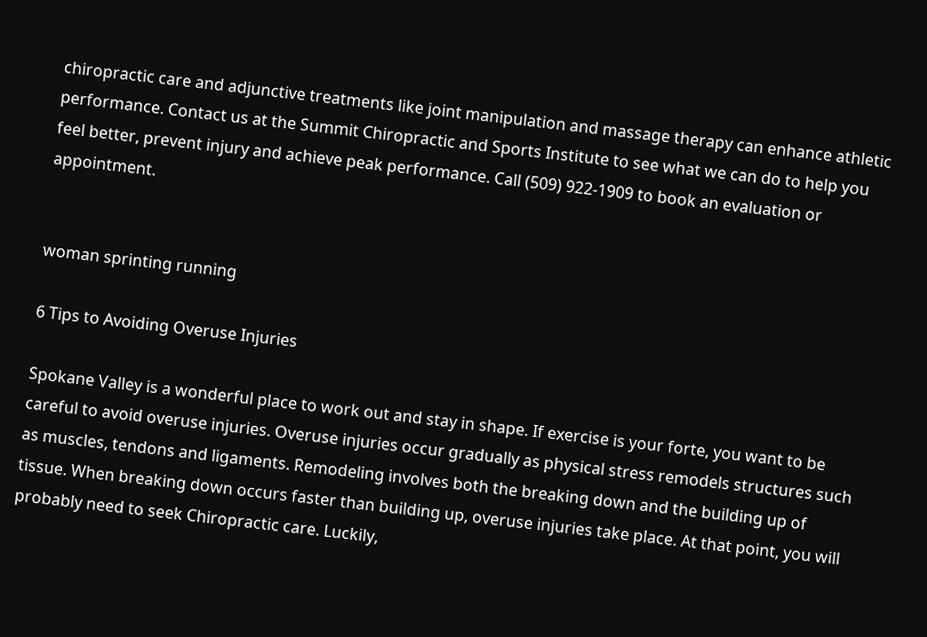chiropractic care and adjunctive treatments like joint manipulation and massage therapy can enhance athletic performance. Contact us at the Summit Chiropractic and Sports Institute to see what we can do to help you feel better, prevent injury and achieve peak performance. Call (509) 922-1909 to book an evaluation or appointment.


woman sprinting running

6 Tips to Avoiding Overuse Injuries

Spokane Valley is a wonderful place to work out and stay in shape. If exercise is your forte, you want to be careful to avoid overuse injuries. Overuse injuries occur gradually as physical stress remodels structures such as muscles, tendons and ligaments. Remodeling involves both the breaking down and the building up of tissue. When breaking down occurs faster than building up, overuse injuries take place. At that point, you will probably need to seek Chiropractic care. Luckily,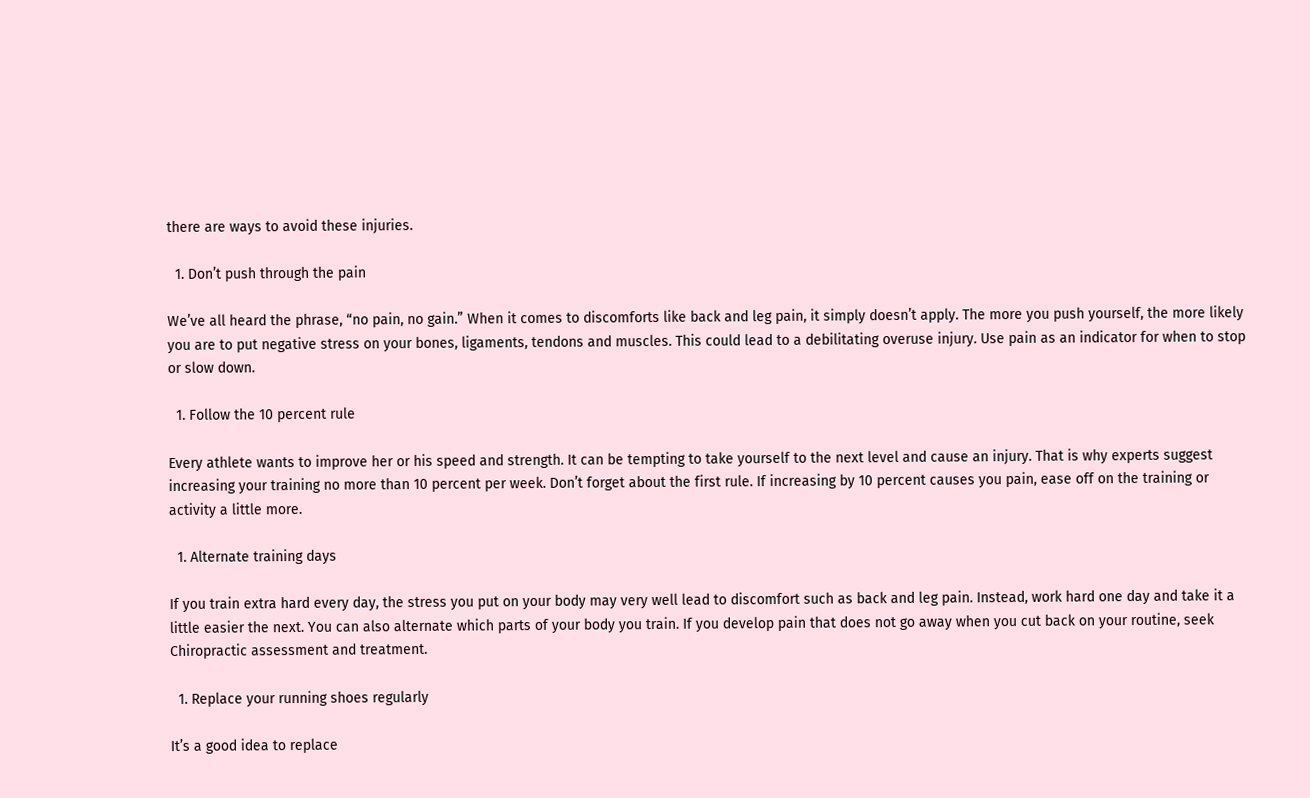there are ways to avoid these injuries.

  1. Don’t push through the pain

We’ve all heard the phrase, “no pain, no gain.” When it comes to discomforts like back and leg pain, it simply doesn’t apply. The more you push yourself, the more likely you are to put negative stress on your bones, ligaments, tendons and muscles. This could lead to a debilitating overuse injury. Use pain as an indicator for when to stop or slow down.

  1. Follow the 10 percent rule

Every athlete wants to improve her or his speed and strength. It can be tempting to take yourself to the next level and cause an injury. That is why experts suggest increasing your training no more than 10 percent per week. Don’t forget about the first rule. If increasing by 10 percent causes you pain, ease off on the training or activity a little more.

  1. Alternate training days

If you train extra hard every day, the stress you put on your body may very well lead to discomfort such as back and leg pain. Instead, work hard one day and take it a little easier the next. You can also alternate which parts of your body you train. If you develop pain that does not go away when you cut back on your routine, seek Chiropractic assessment and treatment.

  1. Replace your running shoes regularly

It’s a good idea to replace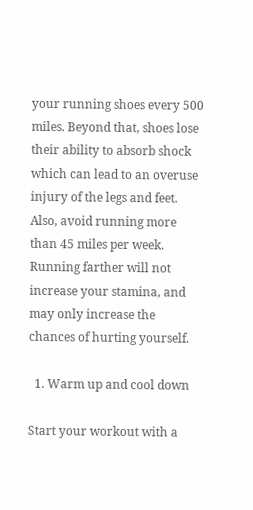your running shoes every 500 miles. Beyond that, shoes lose their ability to absorb shock which can lead to an overuse injury of the legs and feet. Also, avoid running more than 45 miles per week. Running farther will not increase your stamina, and may only increase the chances of hurting yourself.

  1. Warm up and cool down

Start your workout with a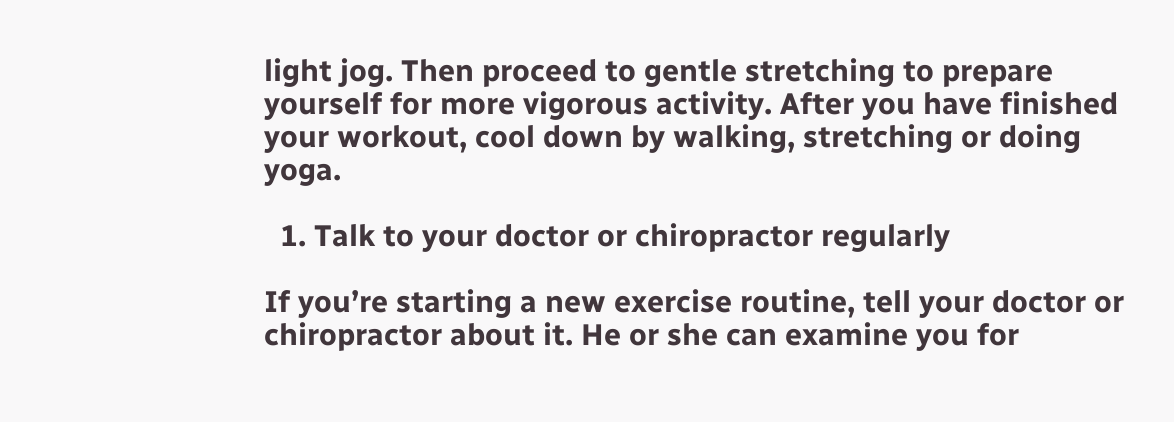light jog. Then proceed to gentle stretching to prepare yourself for more vigorous activity. After you have finished your workout, cool down by walking, stretching or doing yoga.

  1. Talk to your doctor or chiropractor regularly

If you’re starting a new exercise routine, tell your doctor or chiropractor about it. He or she can examine you for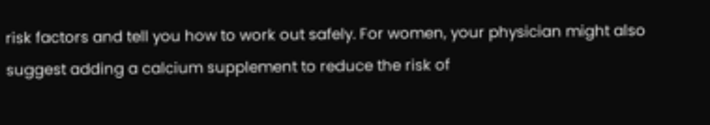risk factors and tell you how to work out safely. For women, your physician might also suggest adding a calcium supplement to reduce the risk of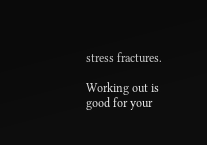stress fractures.

Working out is good for your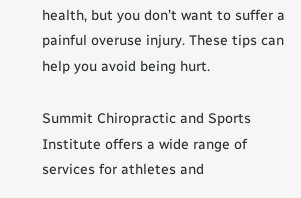health, but you don’t want to suffer a painful overuse injury. These tips can help you avoid being hurt.

Summit Chiropractic and Sports Institute offers a wide range of services for athletes and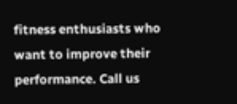fitness enthusiasts who want to improve their performance. Call us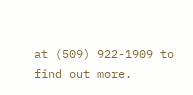at (509) 922-1909 to find out more.